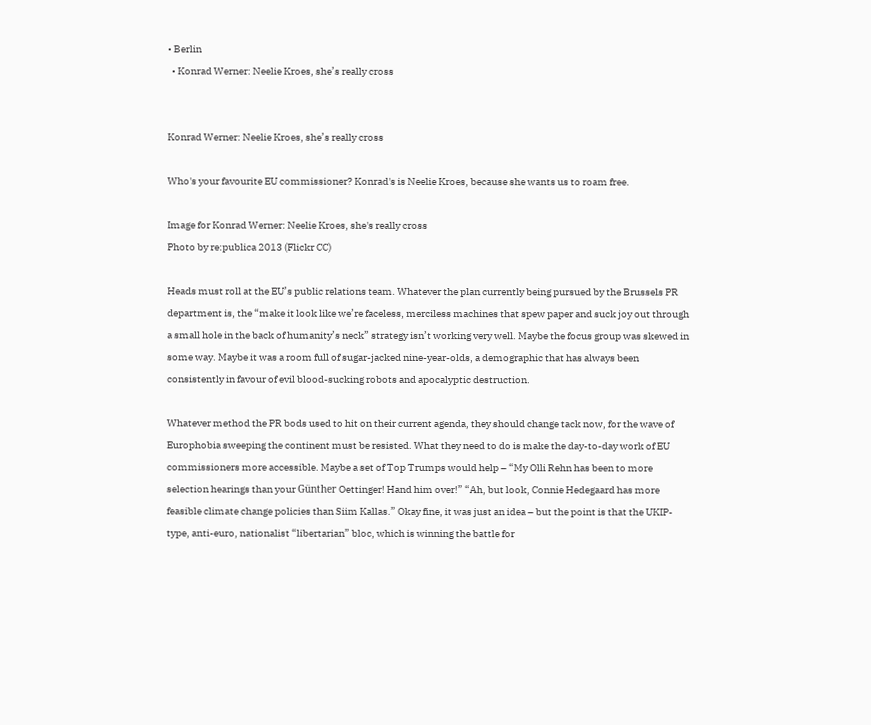• Berlin
  • Konrad Werner: Neelie Kroes, she’s really cross


Konrad Werner: Neelie Kroes, she’s really cross

Who's your favourite EU commissioner? Konrad's is Neelie Kroes, because she wants us to roam free.

Image for Konrad Werner: Neelie Kroes, she's really cross
Photo by re:publica 2013 (Flickr CC)

Heads must roll at the EU’s public relations team. Whatever the plan currently being pursued by the Brussels PR department is, the “make it look like we’re faceless, merciless machines that spew paper and suck joy out through a small hole in the back of humanity’s neck” strategy isn’t working very well. Maybe the focus group was skewed in some way. Maybe it was a room full of sugar-jacked nine-year-olds, a demographic that has always been consistently in favour of evil blood-sucking robots and apocalyptic destruction.

Whatever method the PR bods used to hit on their current agenda, they should change tack now, for the wave of Europhobia sweeping the continent must be resisted. What they need to do is make the day-to-day work of EU commissioners more accessible. Maybe a set of Top Trumps would help – “My Olli Rehn has been to more selection hearings than your Günther Oettinger! Hand him over!” “Ah, but look, Connie Hedegaard has more feasible climate change policies than Siim Kallas.” Okay fine, it was just an idea – but the point is that the UKIP-type, anti-euro, nationalist “libertarian” bloc, which is winning the battle for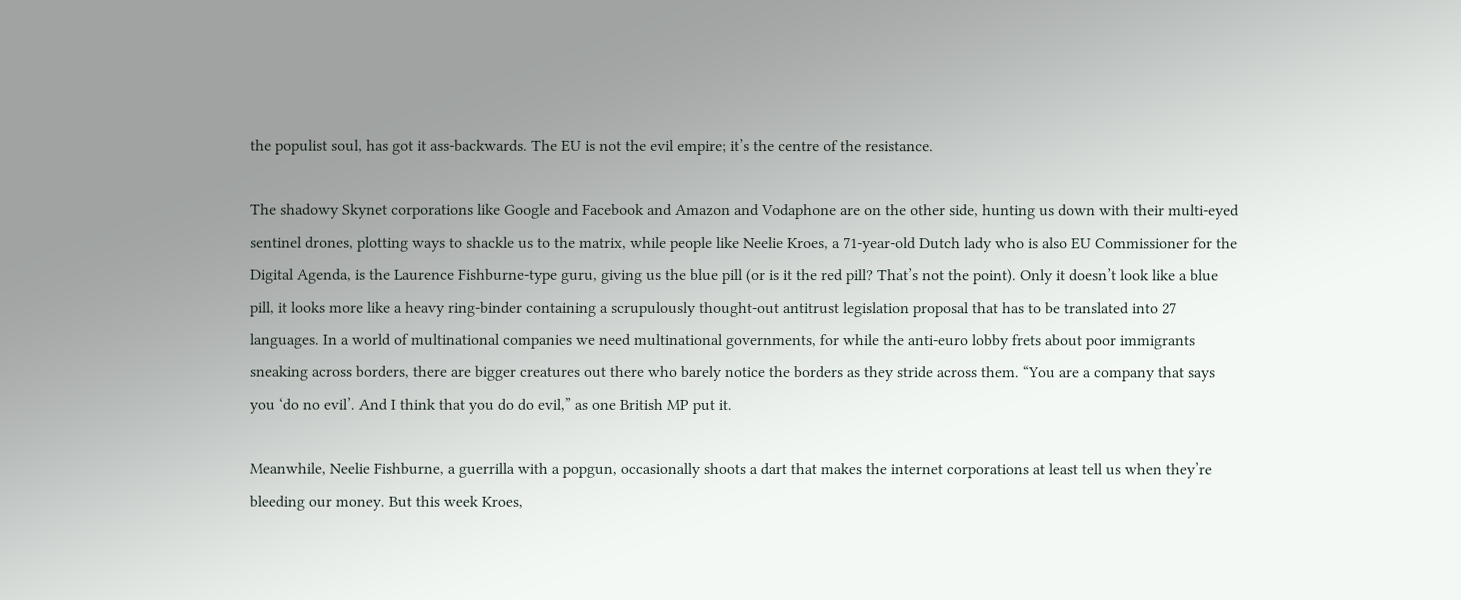the populist soul, has got it ass-backwards. The EU is not the evil empire; it’s the centre of the resistance.

The shadowy Skynet corporations like Google and Facebook and Amazon and Vodaphone are on the other side, hunting us down with their multi-eyed sentinel drones, plotting ways to shackle us to the matrix, while people like Neelie Kroes, a 71-year-old Dutch lady who is also EU Commissioner for the Digital Agenda, is the Laurence Fishburne-type guru, giving us the blue pill (or is it the red pill? That’s not the point). Only it doesn’t look like a blue pill, it looks more like a heavy ring-binder containing a scrupulously thought-out antitrust legislation proposal that has to be translated into 27 languages. In a world of multinational companies we need multinational governments, for while the anti-euro lobby frets about poor immigrants sneaking across borders, there are bigger creatures out there who barely notice the borders as they stride across them. “You are a company that says you ‘do no evil’. And I think that you do do evil,” as one British MP put it.

Meanwhile, Neelie Fishburne, a guerrilla with a popgun, occasionally shoots a dart that makes the internet corporations at least tell us when they’re bleeding our money. But this week Kroes,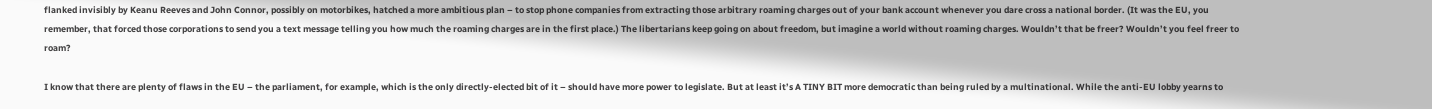flanked invisibly by Keanu Reeves and John Connor, possibly on motorbikes, hatched a more ambitious plan – to stop phone companies from extracting those arbitrary roaming charges out of your bank account whenever you dare cross a national border. (It was the EU, you remember, that forced those corporations to send you a text message telling you how much the roaming charges are in the first place.) The libertarians keep going on about freedom, but imagine a world without roaming charges. Wouldn’t that be freer? Wouldn’t you feel freer to roam?

I know that there are plenty of flaws in the EU – the parliament, for example, which is the only directly-elected bit of it – should have more power to legislate. But at least it’s A TINY BIT more democratic than being ruled by a multinational. While the anti-EU lobby yearns to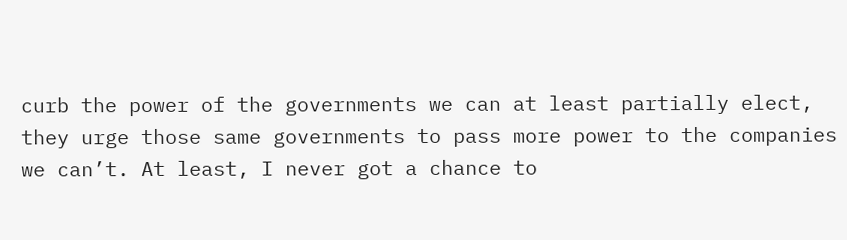curb the power of the governments we can at least partially elect, they urge those same governments to pass more power to the companies we can’t. At least, I never got a chance to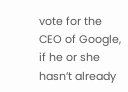vote for the CEO of Google, if he or she hasn’t already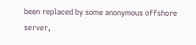been replaced by some anonymous offshore server,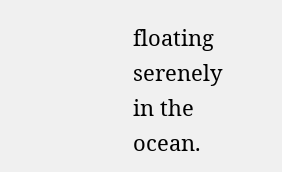floating serenely in the ocean.